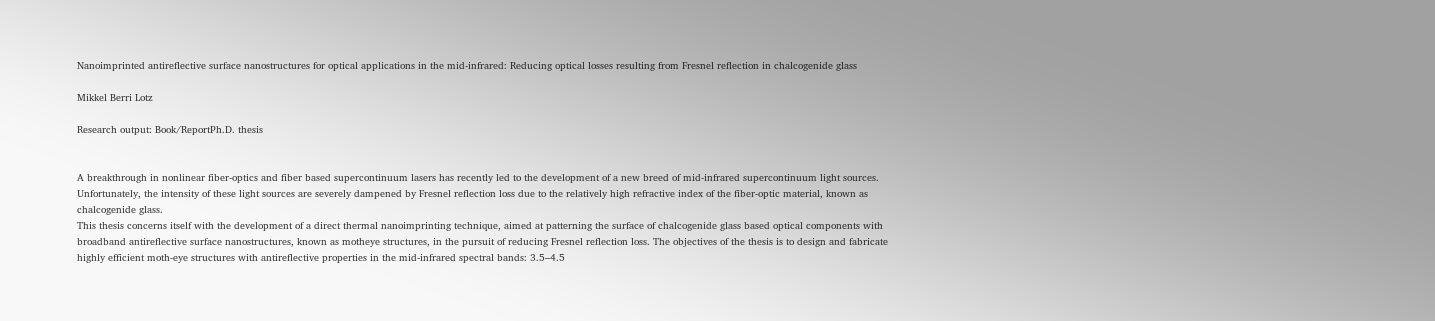Nanoimprinted antireflective surface nanostructures for optical applications in the mid-infrared: Reducing optical losses resulting from Fresnel reflection in chalcogenide glass

Mikkel Berri Lotz

Research output: Book/ReportPh.D. thesis


A breakthrough in nonlinear fiber-optics and fiber based supercontinuum lasers has recently led to the development of a new breed of mid-infrared supercontinuum light sources. Unfortunately, the intensity of these light sources are severely dampened by Fresnel reflection loss due to the relatively high refractive index of the fiber-optic material, known as chalcogenide glass.
This thesis concerns itself with the development of a direct thermal nanoimprinting technique, aimed at patterning the surface of chalcogenide glass based optical components with broadband antireflective surface nanostructures, known as motheye structures, in the pursuit of reducing Fresnel reflection loss. The objectives of the thesis is to design and fabricate highly efficient moth-eye structures with antireflective properties in the mid-infrared spectral bands: 3.5–4.5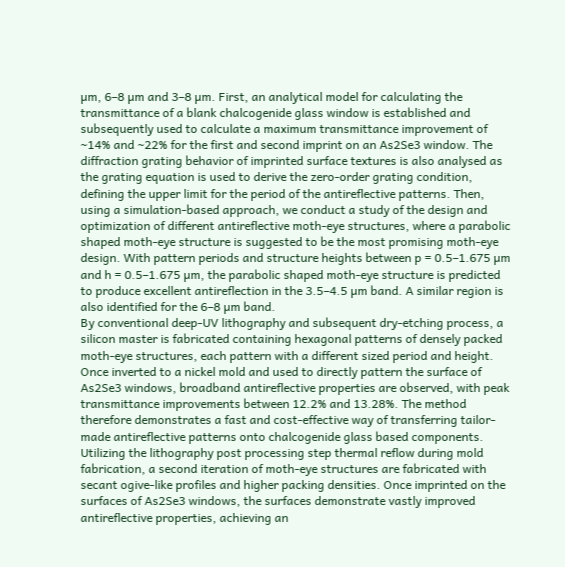µm, 6–8 µm and 3–8 µm. First, an analytical model for calculating the transmittance of a blank chalcogenide glass window is established and subsequently used to calculate a maximum transmittance improvement of ∼14% and ∼22% for the first and second imprint on an As2Se3 window. The diffraction grating behavior of imprinted surface textures is also analysed as the grating equation is used to derive the zero-order grating condition, defining the upper limit for the period of the antireflective patterns. Then, using a simulation-based approach, we conduct a study of the design and optimization of different antireflective moth-eye structures, where a parabolic shaped moth-eye structure is suggested to be the most promising moth-eye design. With pattern periods and structure heights between p = 0.5–1.675 µm and h = 0.5–1.675 µm, the parabolic shaped moth-eye structure is predicted to produce excellent antireflection in the 3.5–4.5 µm band. A similar region is also identified for the 6–8 µm band.
By conventional deep-UV lithography and subsequent dry-etching process, a silicon master is fabricated containing hexagonal patterns of densely packed moth-eye structures, each pattern with a different sized period and height. Once inverted to a nickel mold and used to directly pattern the surface of As2Se3 windows, broadband antireflective properties are observed, with peak transmittance improvements between 12.2% and 13.28%. The method therefore demonstrates a fast and cost-effective way of transferring tailor-made antireflective patterns onto chalcogenide glass based components.
Utilizing the lithography post processing step thermal reflow during mold fabrication, a second iteration of moth-eye structures are fabricated with secant ogive-like profiles and higher packing densities. Once imprinted on the surfaces of As2Se3 windows, the surfaces demonstrate vastly improved antireflective properties, achieving an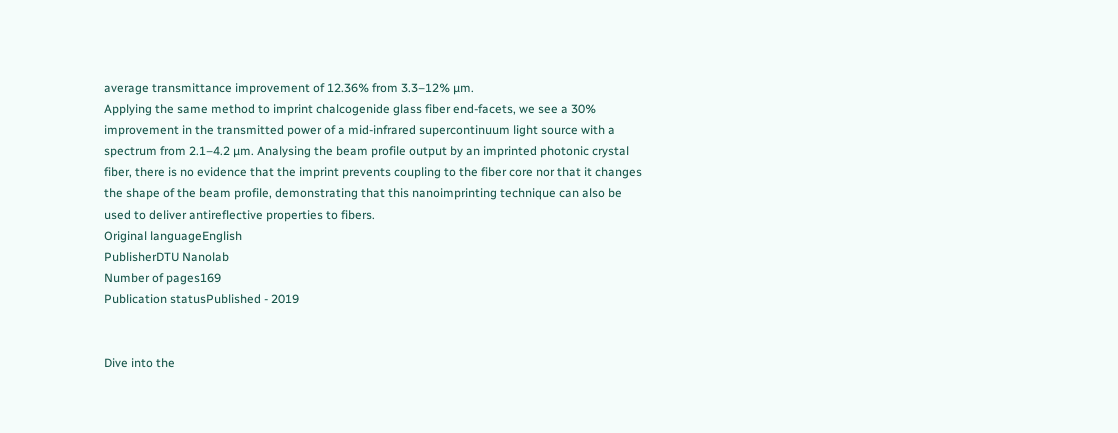average transmittance improvement of 12.36% from 3.3–12% µm.
Applying the same method to imprint chalcogenide glass fiber end-facets, we see a 30% improvement in the transmitted power of a mid-infrared supercontinuum light source with a spectrum from 2.1–4.2 µm. Analysing the beam profile output by an imprinted photonic crystal fiber, there is no evidence that the imprint prevents coupling to the fiber core nor that it changes the shape of the beam profile, demonstrating that this nanoimprinting technique can also be used to deliver antireflective properties to fibers.
Original languageEnglish
PublisherDTU Nanolab
Number of pages169
Publication statusPublished - 2019


Dive into the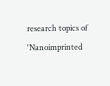research topics of 'Nanoimprinted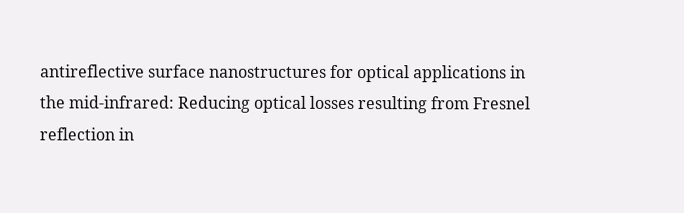antireflective surface nanostructures for optical applications in the mid-infrared: Reducing optical losses resulting from Fresnel reflection in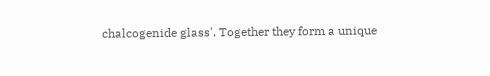chalcogenide glass'. Together they form a unique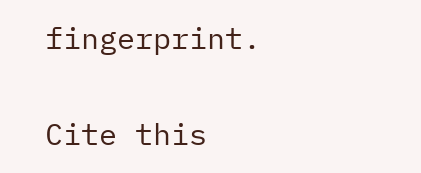fingerprint.

Cite this